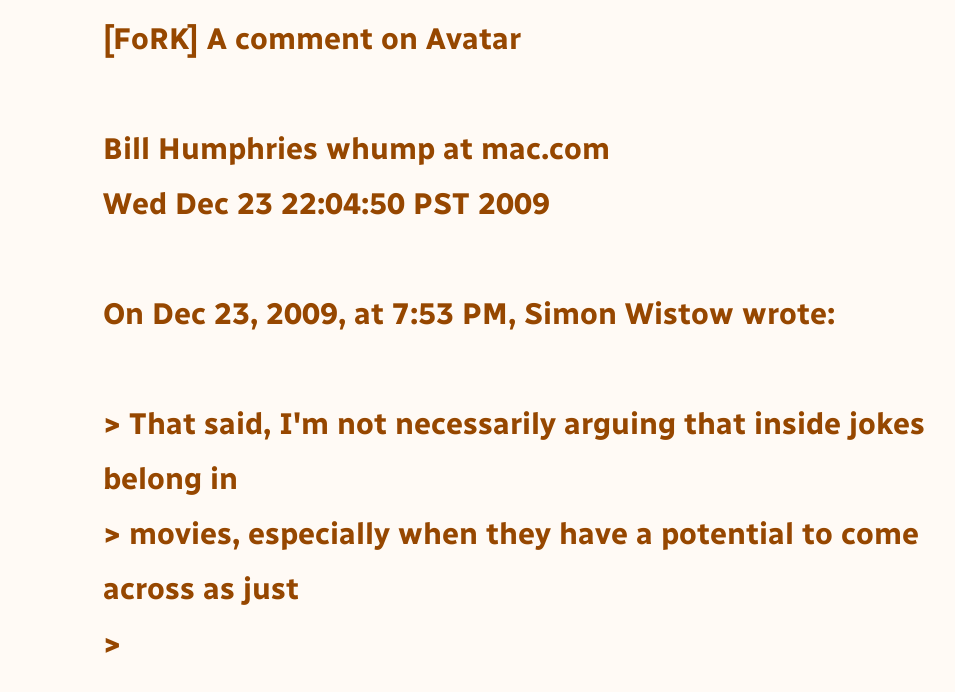[FoRK] A comment on Avatar

Bill Humphries whump at mac.com
Wed Dec 23 22:04:50 PST 2009

On Dec 23, 2009, at 7:53 PM, Simon Wistow wrote:

> That said, I'm not necessarily arguing that inside jokes belong in
> movies, especially when they have a potential to come across as just
>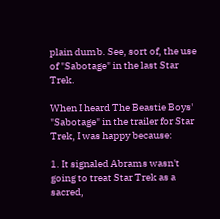plain dumb. See, sort of, the use of "Sabotage" in the last Star Trek.

When I heard The Beastie Boys' "Sabotage" in the trailer for Star Trek, I was happy because:

1. It signaled Abrams wasn't going to treat Star Trek as a sacred,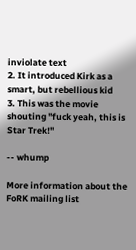inviolate text
2. It introduced Kirk as a smart, but rebellious kid
3. This was the movie shouting "fuck yeah, this is Star Trek!"

-- whump

More information about the FoRK mailing list